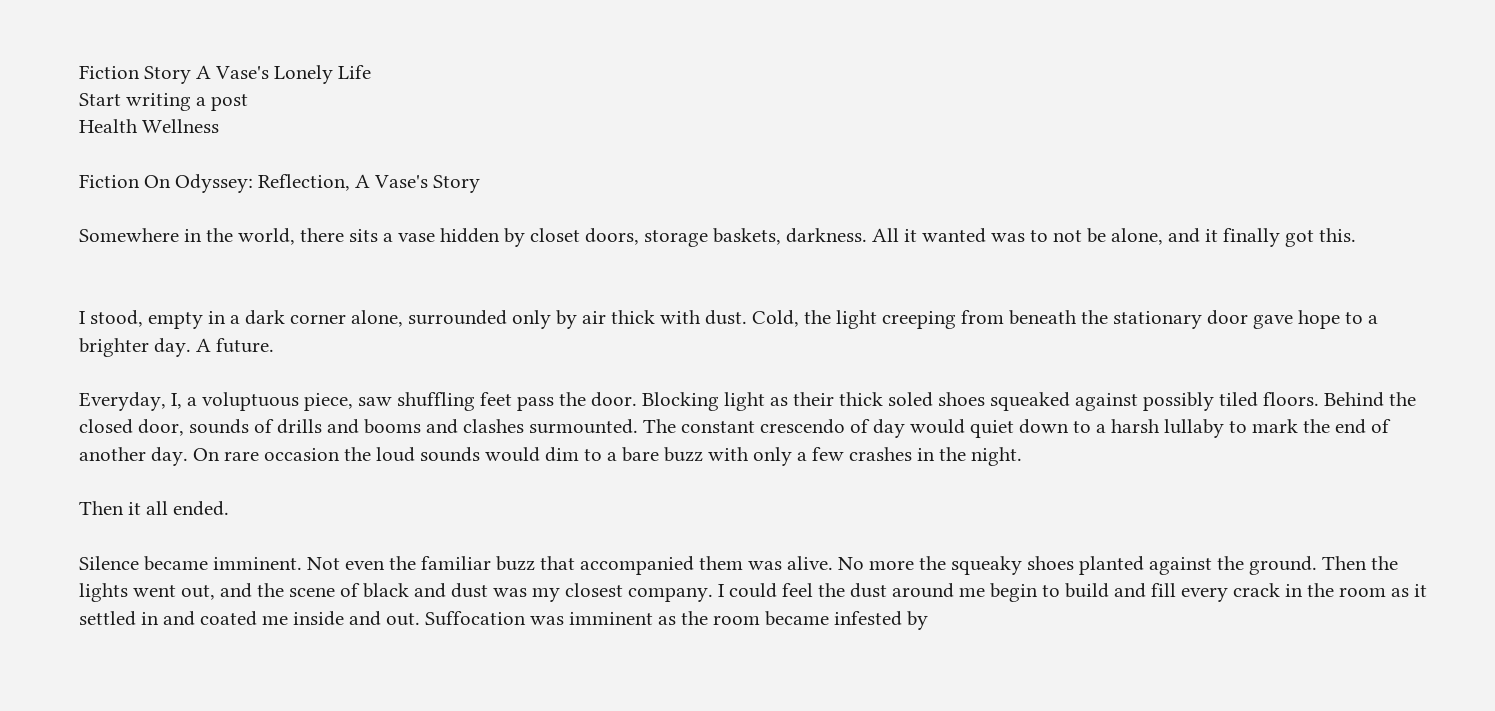Fiction Story A Vase's Lonely Life
Start writing a post
Health Wellness

Fiction On Odyssey: Reflection, A Vase's Story

Somewhere in the world, there sits a vase hidden by closet doors, storage baskets, darkness. All it wanted was to not be alone, and it finally got this.


I stood, empty in a dark corner alone, surrounded only by air thick with dust. Cold, the light creeping from beneath the stationary door gave hope to a brighter day. A future.

Everyday, I, a voluptuous piece, saw shuffling feet pass the door. Blocking light as their thick soled shoes squeaked against possibly tiled floors. Behind the closed door, sounds of drills and booms and clashes surmounted. The constant crescendo of day would quiet down to a harsh lullaby to mark the end of another day. On rare occasion the loud sounds would dim to a bare buzz with only a few crashes in the night.

Then it all ended.

Silence became imminent. Not even the familiar buzz that accompanied them was alive. No more the squeaky shoes planted against the ground. Then the lights went out, and the scene of black and dust was my closest company. I could feel the dust around me begin to build and fill every crack in the room as it settled in and coated me inside and out. Suffocation was imminent as the room became infested by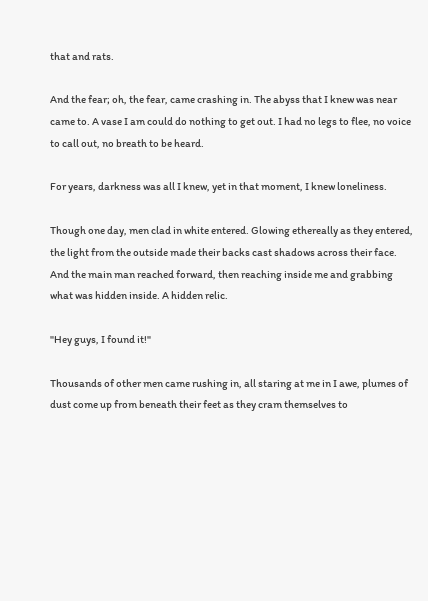that and rats.

And the fear; oh, the fear, came crashing in. The abyss that I knew was near came to. A vase I am could do nothing to get out. I had no legs to flee, no voice to call out, no breath to be heard.

For years, darkness was all I knew, yet in that moment, I knew loneliness.

Though one day, men clad in white entered. Glowing ethereally as they entered, the light from the outside made their backs cast shadows across their face. And the main man reached forward, then reaching inside me and grabbing what was hidden inside. A hidden relic.

"Hey guys, I found it!"

Thousands of other men came rushing in, all staring at me in I awe, plumes of dust come up from beneath their feet as they cram themselves to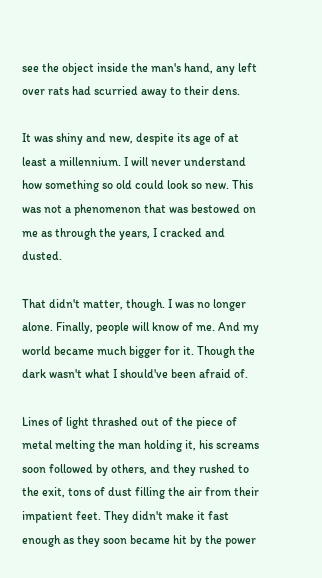see the object inside the man's hand, any left over rats had scurried away to their dens.

It was shiny and new, despite its age of at least a millennium. I will never understand how something so old could look so new. This was not a phenomenon that was bestowed on me as through the years, I cracked and dusted.

That didn't matter, though. I was no longer alone. Finally, people will know of me. And my world became much bigger for it. Though the dark wasn't what I should've been afraid of.

Lines of light thrashed out of the piece of metal melting the man holding it, his screams soon followed by others, and they rushed to the exit, tons of dust filling the air from their impatient feet. They didn't make it fast enough as they soon became hit by the power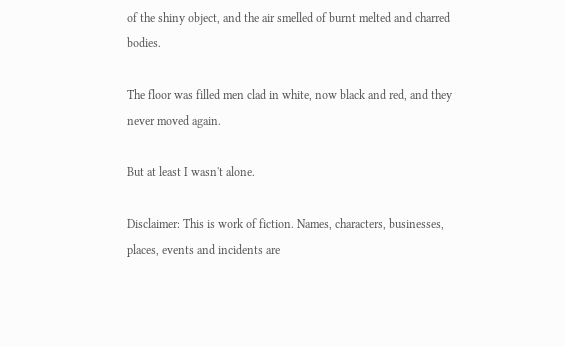of the shiny object, and the air smelled of burnt melted and charred bodies.

The floor was filled men clad in white, now black and red, and they never moved again.

But at least I wasn't alone.

Disclaimer: This is work of fiction. Names, characters, businesses, places, events and incidents are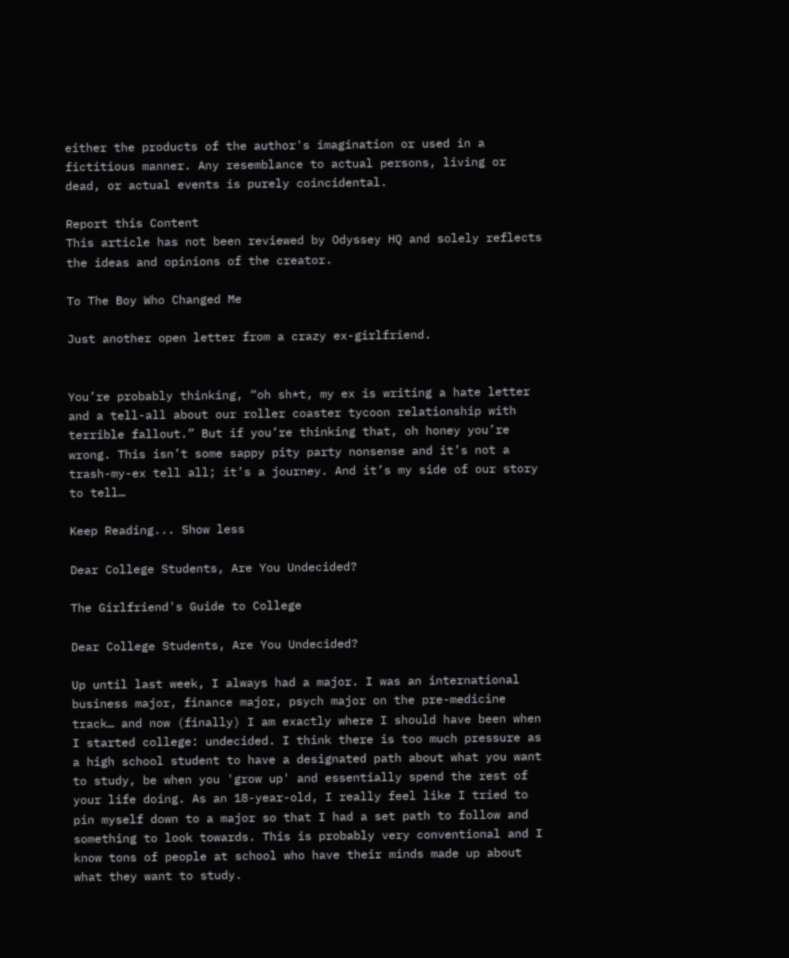either the products of the author's imagination or used in a fictitious manner. Any resemblance to actual persons, living or dead, or actual events is purely coincidental.

Report this Content
This article has not been reviewed by Odyssey HQ and solely reflects the ideas and opinions of the creator.

To The Boy Who Changed Me

Just another open letter from a crazy ex-girlfriend.


You’re probably thinking, “oh sh*t, my ex is writing a hate letter and a tell-all about our roller coaster tycoon relationship with terrible fallout.” But if you’re thinking that, oh honey you’re wrong. This isn’t some sappy pity party nonsense and it’s not a trash-my-ex tell all; it’s a journey. And it’s my side of our story to tell…

Keep Reading... Show less

Dear College Students, Are You Undecided?

The Girlfriend's Guide to College

Dear College Students, Are You Undecided?

Up until last week, I always had a major. I was an international business major, finance major, psych major on the pre-medicine track… and now (finally) I am exactly where I should have been when I started college: undecided. I think there is too much pressure as a high school student to have a designated path about what you want to study, be when you 'grow up' and essentially spend the rest of your life doing. As an 18-year-old, I really feel like I tried to pin myself down to a major so that I had a set path to follow and something to look towards. This is probably very conventional and I know tons of people at school who have their minds made up about what they want to study.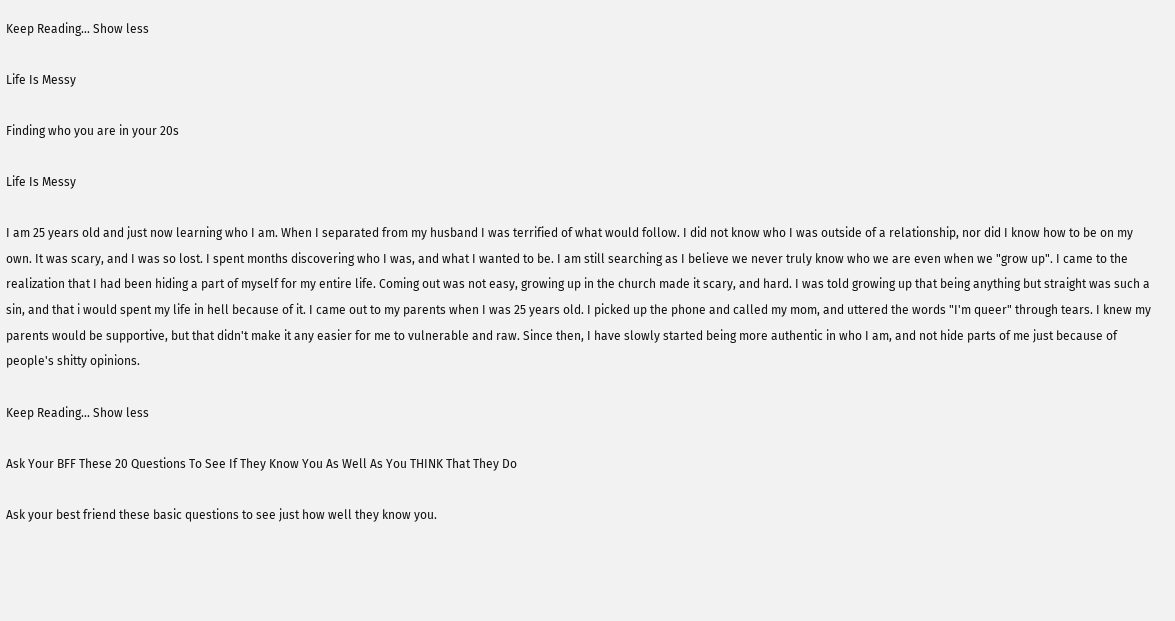Keep Reading... Show less

Life Is Messy

Finding who you are in your 20s

Life Is Messy

I am 25 years old and just now learning who I am. When I separated from my husband I was terrified of what would follow. I did not know who I was outside of a relationship, nor did I know how to be on my own. It was scary, and I was so lost. I spent months discovering who I was, and what I wanted to be. I am still searching as I believe we never truly know who we are even when we "grow up". I came to the realization that I had been hiding a part of myself for my entire life. Coming out was not easy, growing up in the church made it scary, and hard. I was told growing up that being anything but straight was such a sin, and that i would spent my life in hell because of it. I came out to my parents when I was 25 years old. I picked up the phone and called my mom, and uttered the words "I'm queer" through tears. I knew my parents would be supportive, but that didn't make it any easier for me to vulnerable and raw. Since then, I have slowly started being more authentic in who I am, and not hide parts of me just because of people's shitty opinions.

Keep Reading... Show less

Ask Your BFF These 20 Questions To See If They Know You As Well As You THINK That They Do

Ask your best friend these basic questions to see just how well they know you.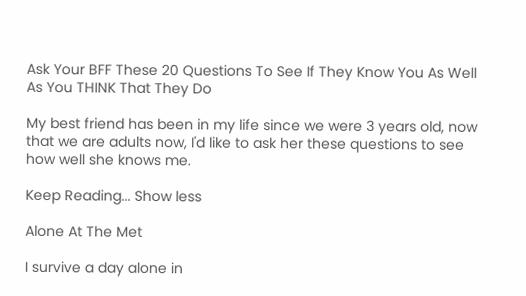Ask Your BFF These 20 Questions To See If They Know You As Well As You THINK That They Do

My best friend has been in my life since we were 3 years old, now that we are adults now, I'd like to ask her these questions to see how well she knows me.

Keep Reading... Show less

Alone At The Met

I survive a day alone in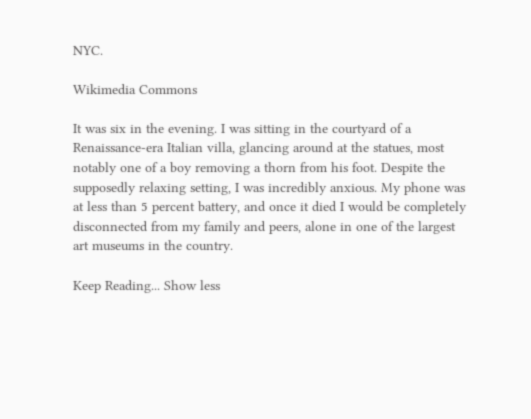NYC.

Wikimedia Commons

It was six in the evening. I was sitting in the courtyard of a Renaissance-era Italian villa, glancing around at the statues, most notably one of a boy removing a thorn from his foot. Despite the supposedly relaxing setting, I was incredibly anxious. My phone was at less than 5 percent battery, and once it died I would be completely disconnected from my family and peers, alone in one of the largest art museums in the country.

Keep Reading... Show less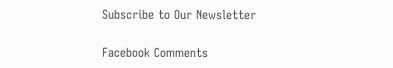Subscribe to Our Newsletter

Facebook Comments